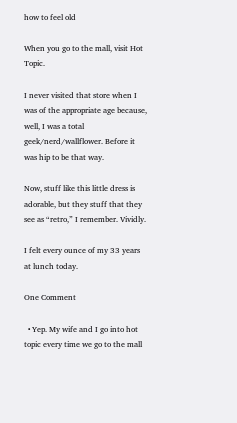how to feel old

When you go to the mall, visit Hot Topic.

I never visited that store when I was of the appropriate age because, well, I was a total geek/nerd/wallflower. Before it was hip to be that way.

Now, stuff like this little dress is adorable, but they stuff that they see as “retro,” I remember. Vividly.

I felt every ounce of my 33 years at lunch today.

One Comment

  • Yep. My wife and I go into hot topic every time we go to the mall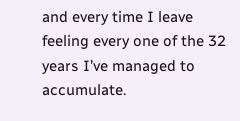and every time I leave feeling every one of the 32 years I’ve managed to accumulate.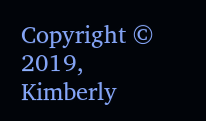Copyright © 2019, Kimberly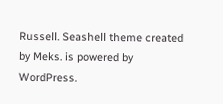Russell. Seashell theme created by Meks. is powered by WordPress.